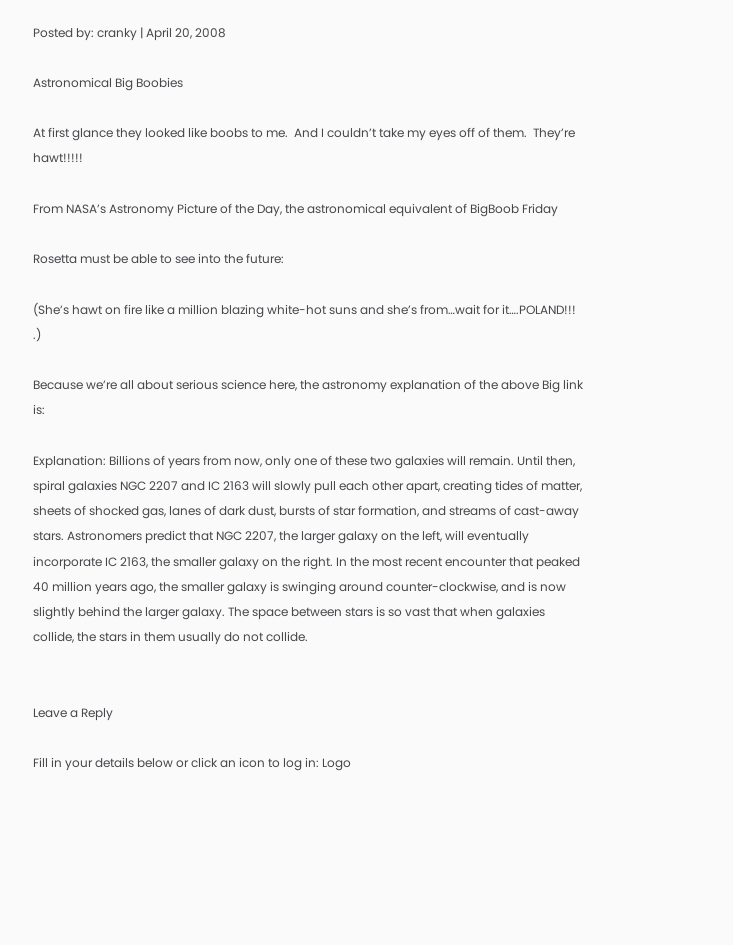Posted by: cranky | April 20, 2008

Astronomical Big Boobies

At first glance they looked like boobs to me.  And I couldn’t take my eyes off of them.  They’re hawt!!!!!

From NASA’s Astronomy Picture of the Day, the astronomical equivalent of BigBoob Friday

Rosetta must be able to see into the future:

(She’s hawt on fire like a million blazing white-hot suns and she’s from…wait for it….POLAND!!!  .)

Because we’re all about serious science here, the astronomy explanation of the above Big link is:

Explanation: Billions of years from now, only one of these two galaxies will remain. Until then, spiral galaxies NGC 2207 and IC 2163 will slowly pull each other apart, creating tides of matter, sheets of shocked gas, lanes of dark dust, bursts of star formation, and streams of cast-away stars. Astronomers predict that NGC 2207, the larger galaxy on the left, will eventually incorporate IC 2163, the smaller galaxy on the right. In the most recent encounter that peaked 40 million years ago, the smaller galaxy is swinging around counter-clockwise, and is now slightly behind the larger galaxy. The space between stars is so vast that when galaxies collide, the stars in them usually do not collide.


Leave a Reply

Fill in your details below or click an icon to log in: Logo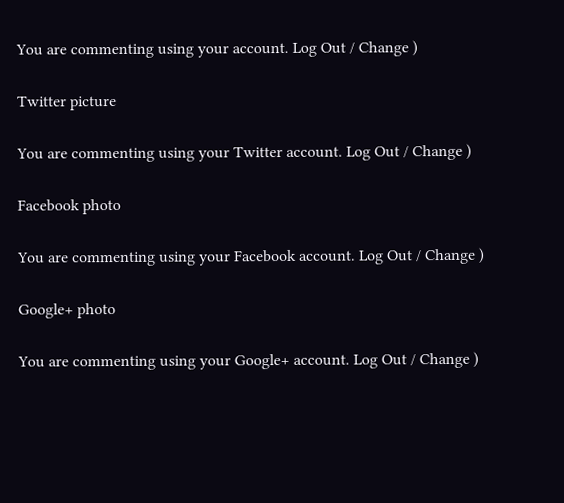You are commenting using your account. Log Out / Change )

Twitter picture

You are commenting using your Twitter account. Log Out / Change )

Facebook photo

You are commenting using your Facebook account. Log Out / Change )

Google+ photo

You are commenting using your Google+ account. Log Out / Change )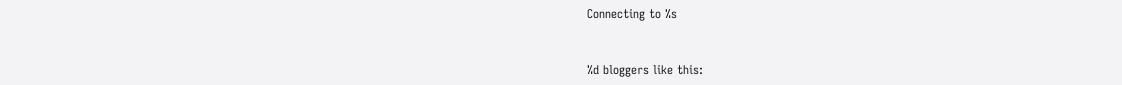Connecting to %s


%d bloggers like this: